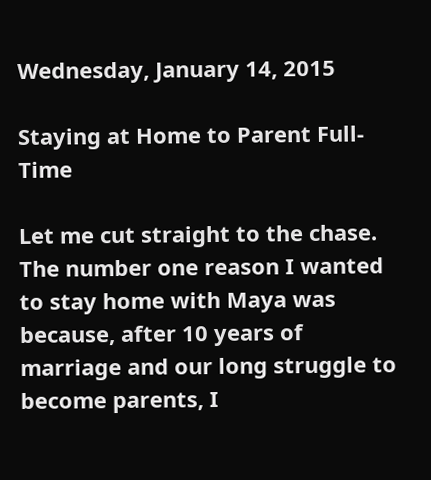Wednesday, January 14, 2015

Staying at Home to Parent Full-Time

Let me cut straight to the chase.  The number one reason I wanted to stay home with Maya was because, after 10 years of marriage and our long struggle to become parents, I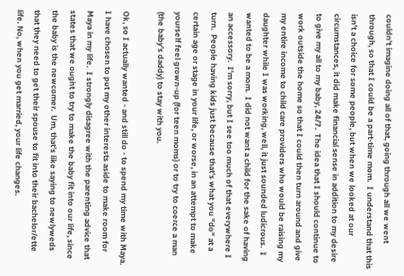couldn't imagine doing all of that, going through all we went through, so that I could be a part-time mom.  I understand that this isn't a choice for some people, but when we looked at our circumstances, it did make financial sense in addition to my desire to give my all to my baby, 24/7.  The idea that I should continue to work outside the home so that I could then turn around and give my entire income to child care providers who would be raising my daughter while I was working, well, it just sounded ludicrous.  I wanted to be a mom.  I did not want a child for the sake of having an accessory.  I'm sorry, but I see too much of that everywhere I turn.  People having kids just because that's what you "do" at a certain age or stage in your life, or worse, in an attempt to make yourself feel grown-up (for teen moms) or to try to coerce a man (the baby's daddy) to stay with you.

Ok, so I actually wanted - and still do - to spend my time with Maya.  I have chosen to put my other interests aside to make room for Maya in my life.  I strongly disagree with the parenting advice that states that we ought to try to make the baby fit into our life, since the baby is the newcomer.  Um, that's like saying to newlyweds that they need to get their spouse to fit into their bachelor/ette life. No, when you get married, your life changes.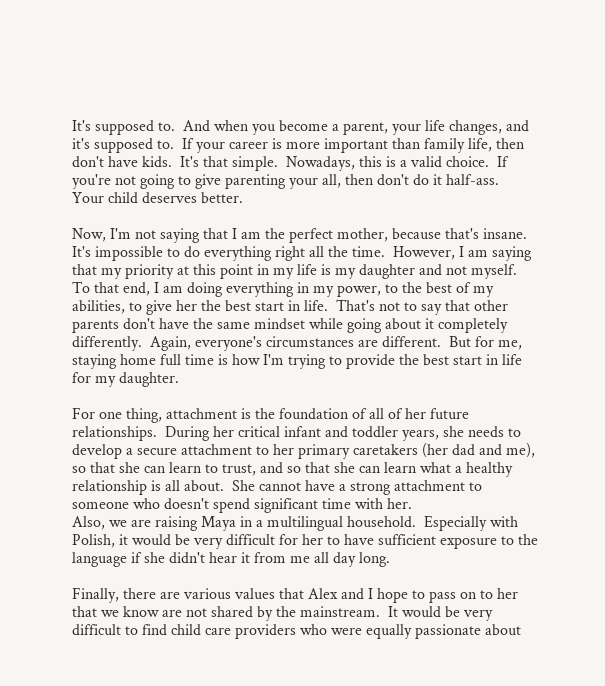It's supposed to.  And when you become a parent, your life changes, and it's supposed to.  If your career is more important than family life, then don't have kids.  It's that simple.  Nowadays, this is a valid choice.  If you're not going to give parenting your all, then don't do it half-ass.  Your child deserves better.

Now, I'm not saying that I am the perfect mother, because that's insane. It's impossible to do everything right all the time.  However, I am saying that my priority at this point in my life is my daughter and not myself.  To that end, I am doing everything in my power, to the best of my abilities, to give her the best start in life.  That's not to say that other parents don't have the same mindset while going about it completely differently.  Again, everyone's circumstances are different.  But for me, staying home full time is how I'm trying to provide the best start in life for my daughter.

For one thing, attachment is the foundation of all of her future relationships.  During her critical infant and toddler years, she needs to develop a secure attachment to her primary caretakers (her dad and me), so that she can learn to trust, and so that she can learn what a healthy relationship is all about.  She cannot have a strong attachment to someone who doesn't spend significant time with her.
Also, we are raising Maya in a multilingual household.  Especially with Polish, it would be very difficult for her to have sufficient exposure to the language if she didn't hear it from me all day long.

Finally, there are various values that Alex and I hope to pass on to her that we know are not shared by the mainstream.  It would be very difficult to find child care providers who were equally passionate about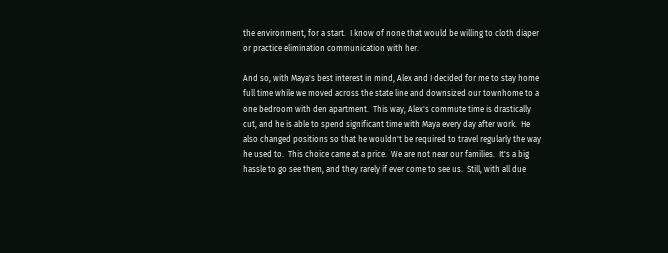the environment, for a start.  I know of none that would be willing to cloth diaper or practice elimination communication with her.

And so, with Maya's best interest in mind, Alex and I decided for me to stay home full time while we moved across the state line and downsized our townhome to a one bedroom with den apartment.  This way, Alex's commute time is drastically cut, and he is able to spend significant time with Maya every day after work.  He also changed positions so that he wouldn't be required to travel regularly the way he used to.  This choice came at a price.  We are not near our families.  It's a big hassle to go see them, and they rarely if ever come to see us.  Still, with all due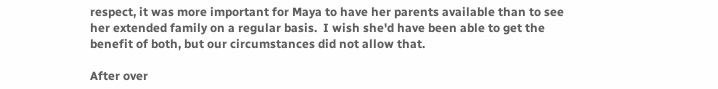respect, it was more important for Maya to have her parents available than to see her extended family on a regular basis.  I wish she'd have been able to get the benefit of both, but our circumstances did not allow that.

After over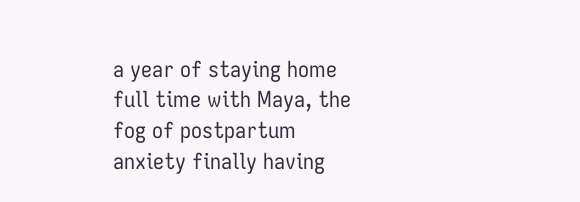a year of staying home full time with Maya, the fog of postpartum anxiety finally having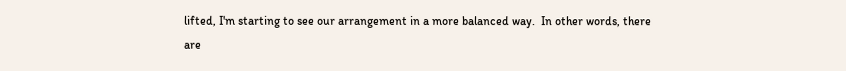lifted, I'm starting to see our arrangement in a more balanced way.  In other words, there are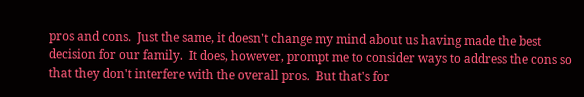pros and cons.  Just the same, it doesn't change my mind about us having made the best decision for our family.  It does, however, prompt me to consider ways to address the cons so that they don't interfere with the overall pros.  But that's for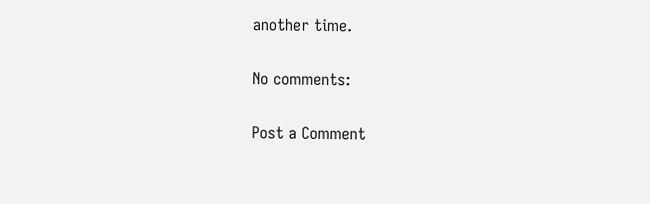another time.

No comments:

Post a Comment